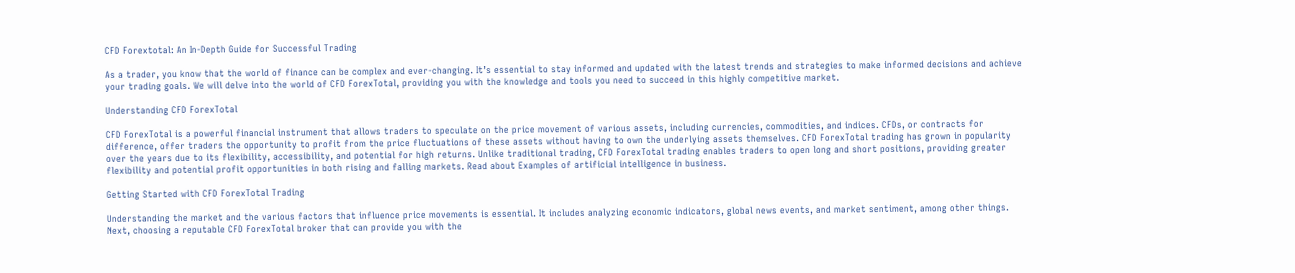CFD Forextotal: An In-Depth Guide for Successful Trading

As a trader, you know that the world of finance can be complex and ever-changing. It’s essential to stay informed and updated with the latest trends and strategies to make informed decisions and achieve your trading goals. We will delve into the world of CFD ForexTotal, providing you with the knowledge and tools you need to succeed in this highly competitive market.

Understanding CFD ForexTotal

CFD ForexTotal is a powerful financial instrument that allows traders to speculate on the price movement of various assets, including currencies, commodities, and indices. CFDs, or contracts for difference, offer traders the opportunity to profit from the price fluctuations of these assets without having to own the underlying assets themselves. CFD ForexTotal trading has grown in popularity over the years due to its flexibility, accessibility, and potential for high returns. Unlike traditional trading, CFD ForexTotal trading enables traders to open long and short positions, providing greater flexibility and potential profit opportunities in both rising and falling markets. Read about Examples of artificial intelligence in business.

Getting Started with CFD ForexTotal Trading

Understanding the market and the various factors that influence price movements is essential. It includes analyzing economic indicators, global news events, and market sentiment, among other things. Next, choosing a reputable CFD ForexTotal broker that can provide you with the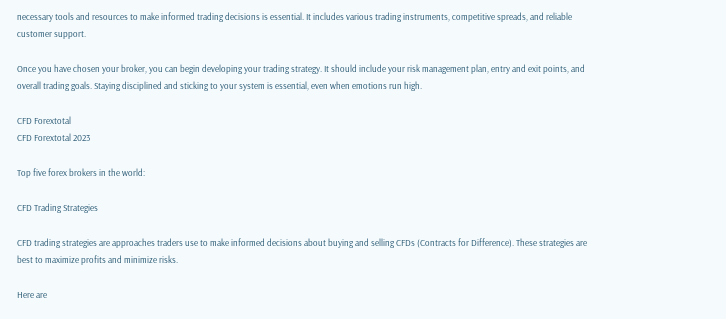necessary tools and resources to make informed trading decisions is essential. It includes various trading instruments, competitive spreads, and reliable customer support.

Once you have chosen your broker, you can begin developing your trading strategy. It should include your risk management plan, entry and exit points, and overall trading goals. Staying disciplined and sticking to your system is essential, even when emotions run high.

CFD Forextotal
CFD Forextotal 2023

Top five forex brokers in the world:

CFD Trading Strategies

CFD trading strategies are approaches traders use to make informed decisions about buying and selling CFDs (Contracts for Difference). These strategies are best to maximize profits and minimize risks.

Here are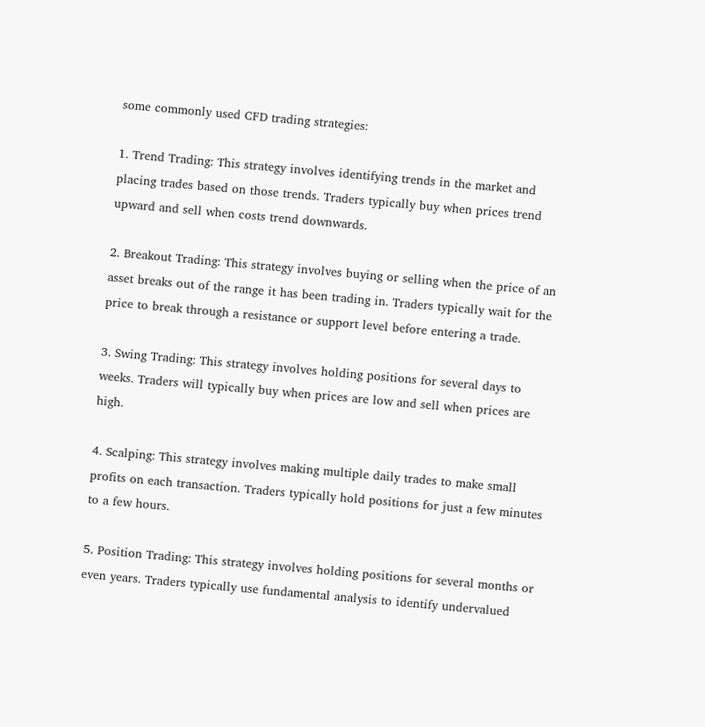some commonly used CFD trading strategies:

1. Trend Trading: This strategy involves identifying trends in the market and placing trades based on those trends. Traders typically buy when prices trend upward and sell when costs trend downwards.

2. Breakout Trading: This strategy involves buying or selling when the price of an asset breaks out of the range it has been trading in. Traders typically wait for the price to break through a resistance or support level before entering a trade.

3. Swing Trading: This strategy involves holding positions for several days to weeks. Traders will typically buy when prices are low and sell when prices are high.

4. Scalping: This strategy involves making multiple daily trades to make small profits on each transaction. Traders typically hold positions for just a few minutes to a few hours.

5. Position Trading: This strategy involves holding positions for several months or even years. Traders typically use fundamental analysis to identify undervalued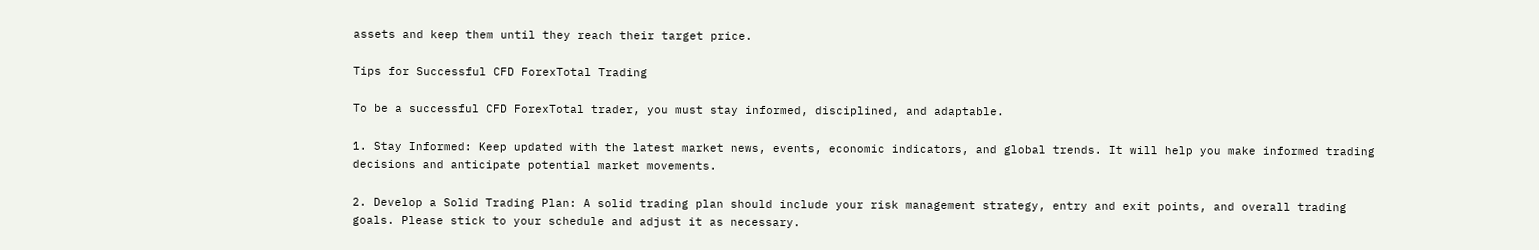assets and keep them until they reach their target price.

Tips for Successful CFD ForexTotal Trading

To be a successful CFD ForexTotal trader, you must stay informed, disciplined, and adaptable.

1. Stay Informed: Keep updated with the latest market news, events, economic indicators, and global trends. It will help you make informed trading decisions and anticipate potential market movements.

2. Develop a Solid Trading Plan: A solid trading plan should include your risk management strategy, entry and exit points, and overall trading goals. Please stick to your schedule and adjust it as necessary.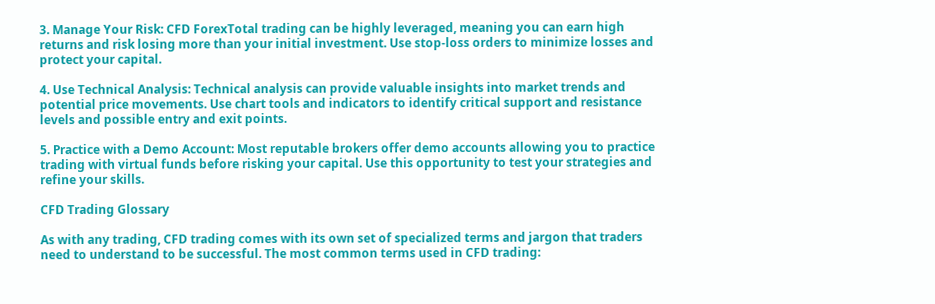3. Manage Your Risk: CFD ForexTotal trading can be highly leveraged, meaning you can earn high returns and risk losing more than your initial investment. Use stop-loss orders to minimize losses and protect your capital.

4. Use Technical Analysis: Technical analysis can provide valuable insights into market trends and potential price movements. Use chart tools and indicators to identify critical support and resistance levels and possible entry and exit points.

5. Practice with a Demo Account: Most reputable brokers offer demo accounts allowing you to practice trading with virtual funds before risking your capital. Use this opportunity to test your strategies and refine your skills.

CFD Trading Glossary

As with any trading, CFD trading comes with its own set of specialized terms and jargon that traders need to understand to be successful. The most common terms used in CFD trading: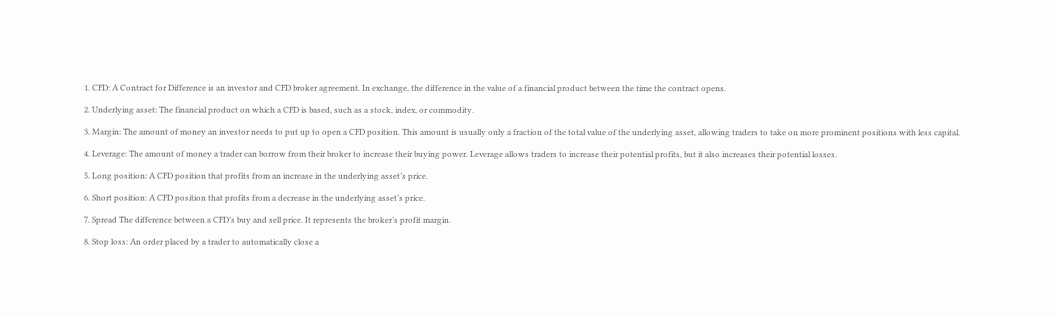1. CFD: A Contract for Difference is an investor and CFD broker agreement. In exchange, the difference in the value of a financial product between the time the contract opens.

2. Underlying asset: The financial product on which a CFD is based, such as a stock, index, or commodity.

3. Margin: The amount of money an investor needs to put up to open a CFD position. This amount is usually only a fraction of the total value of the underlying asset, allowing traders to take on more prominent positions with less capital.

4. Leverage: The amount of money a trader can borrow from their broker to increase their buying power. Leverage allows traders to increase their potential profits, but it also increases their potential losses.

5. Long position: A CFD position that profits from an increase in the underlying asset’s price.

6. Short position: A CFD position that profits from a decrease in the underlying asset’s price.

7. Spread The difference between a CFD’s buy and sell price. It represents the broker’s profit margin.

8. Stop loss: An order placed by a trader to automatically close a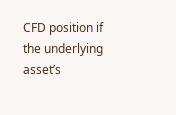CFD position if the underlying asset’s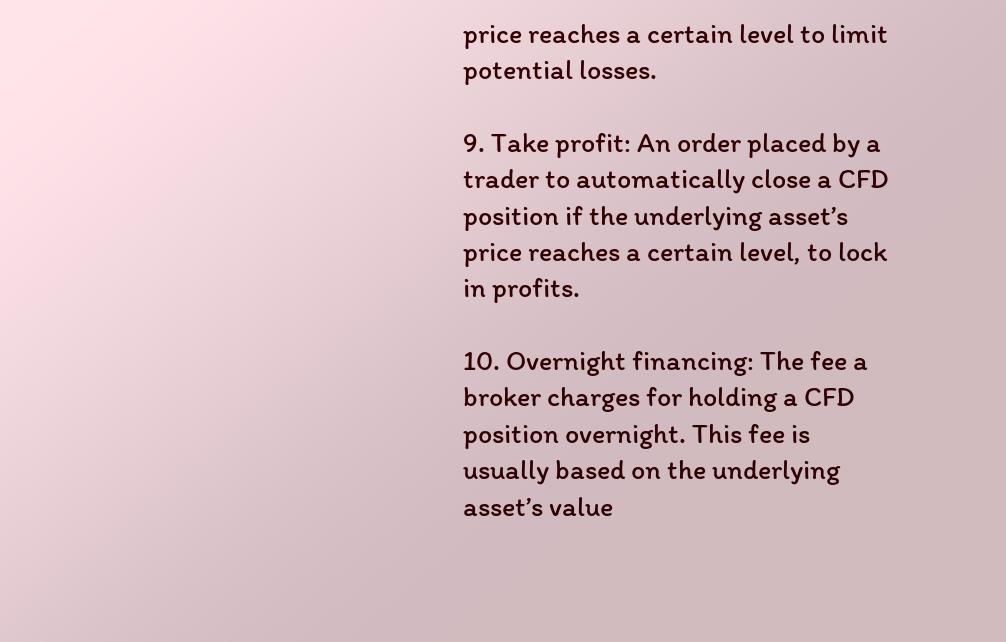price reaches a certain level to limit potential losses.

9. Take profit: An order placed by a trader to automatically close a CFD position if the underlying asset’s price reaches a certain level, to lock in profits.

10. Overnight financing: The fee a broker charges for holding a CFD position overnight. This fee is usually based on the underlying asset’s value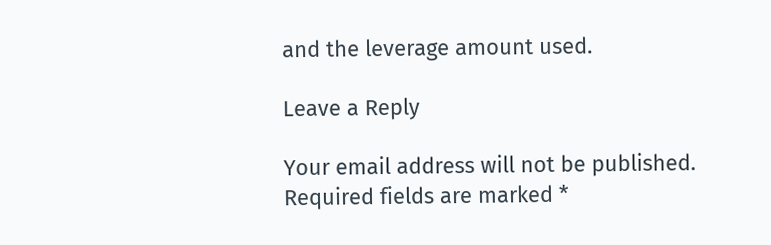and the leverage amount used.

Leave a Reply

Your email address will not be published. Required fields are marked *